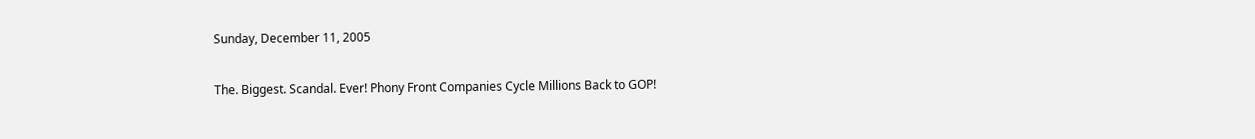Sunday, December 11, 2005

The. Biggest. Scandal. Ever! Phony Front Companies Cycle Millions Back to GOP!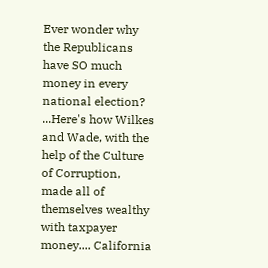Ever wonder why the Republicans have SO much money in every national election? ...Here's how Wilkes and Wade, with the help of the Culture of Corruption, made all of themselves wealthy with taxpayer money.... California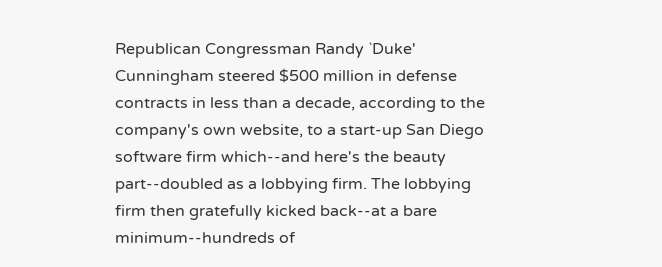Republican Congressman Randy `Duke' Cunningham steered $500 million in defense contracts in less than a decade, according to the company's own website, to a start-up San Diego software firm which--and here's the beauty part--doubled as a lobbying firm. The lobbying firm then gratefully kicked back--at a bare minimum--hundreds of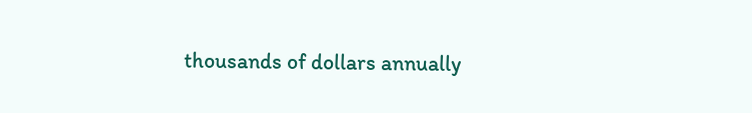thousands of dollars annually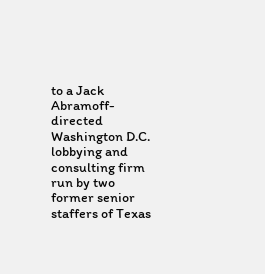to a Jack Abramoff-directed Washington D.C. lobbying and consulting firm run by two former senior staffers of Texas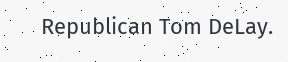Republican Tom DeLay.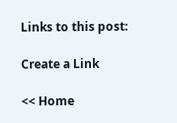Links to this post:

Create a Link

<< Home